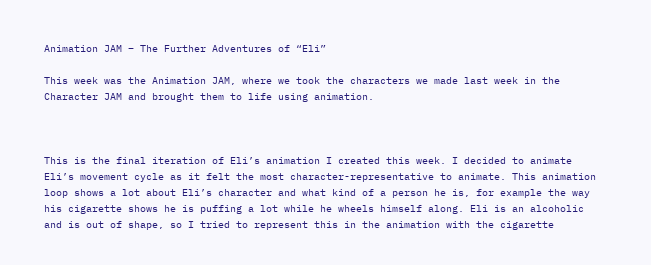Animation JAM – The Further Adventures of “Eli”

This week was the Animation JAM, where we took the characters we made last week in the Character JAM and brought them to life using animation.



This is the final iteration of Eli’s animation I created this week. I decided to animate Eli’s movement cycle as it felt the most character-representative to animate. This animation loop shows a lot about Eli’s character and what kind of a person he is, for example the way his cigarette shows he is puffing a lot while he wheels himself along. Eli is an alcoholic and is out of shape, so I tried to represent this in the animation with the cigarette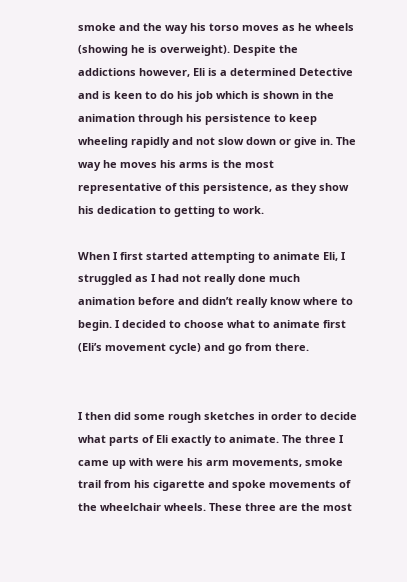smoke and the way his torso moves as he wheels (showing he is overweight). Despite the addictions however, Eli is a determined Detective and is keen to do his job which is shown in the animation through his persistence to keep wheeling rapidly and not slow down or give in. The way he moves his arms is the most representative of this persistence, as they show his dedication to getting to work.

When I first started attempting to animate Eli, I struggled as I had not really done much animation before and didn’t really know where to begin. I decided to choose what to animate first (Eli’s movement cycle) and go from there.


I then did some rough sketches in order to decide what parts of Eli exactly to animate. The three I came up with were his arm movements, smoke trail from his cigarette and spoke movements of the wheelchair wheels. These three are the most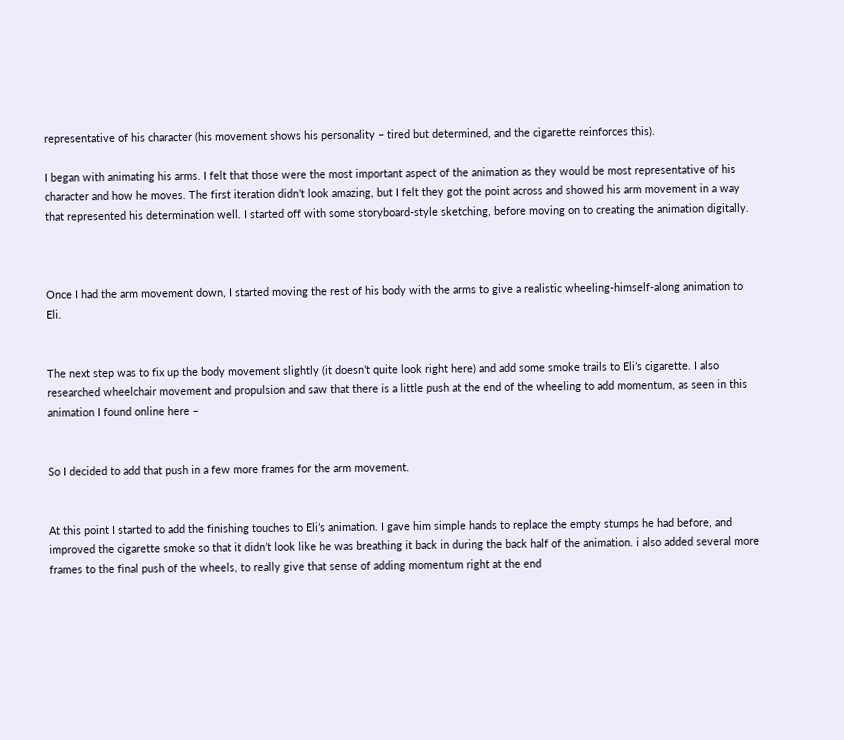representative of his character (his movement shows his personality – tired but determined, and the cigarette reinforces this).

I began with animating his arms. I felt that those were the most important aspect of the animation as they would be most representative of his character and how he moves. The first iteration didn’t look amazing, but I felt they got the point across and showed his arm movement in a way that represented his determination well. I started off with some storyboard-style sketching, before moving on to creating the animation digitally.



Once I had the arm movement down, I started moving the rest of his body with the arms to give a realistic wheeling-himself-along animation to Eli.


The next step was to fix up the body movement slightly (it doesn’t quite look right here) and add some smoke trails to Eli’s cigarette. I also researched wheelchair movement and propulsion and saw that there is a little push at the end of the wheeling to add momentum, as seen in this animation I found online here –


So I decided to add that push in a few more frames for the arm movement.


At this point I started to add the finishing touches to Eli’s animation. I gave him simple hands to replace the empty stumps he had before, and improved the cigarette smoke so that it didn’t look like he was breathing it back in during the back half of the animation. i also added several more frames to the final push of the wheels, to really give that sense of adding momentum right at the end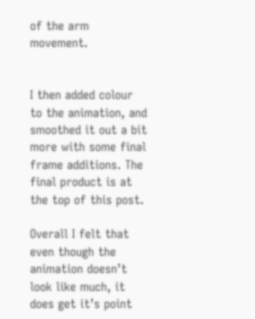of the arm movement.


I then added colour to the animation, and smoothed it out a bit more with some final frame additions. The final product is at the top of this post.

Overall I felt that even though the animation doesn’t look like much, it does get it’s point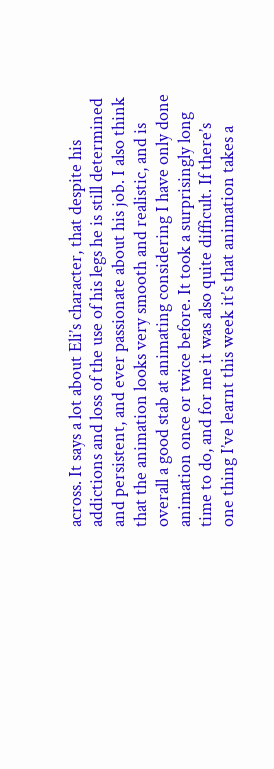across. It says a lot about Eli’s character, that despite his addictions and loss of the use of his legs he is still determined and persistent, and ever passionate about his job. I also think that the animation looks very smooth and realistic, and is overall a good stab at animating considering I have only done animation once or twice before. It took a surprisingly long time to do, and for me it was also quite difficult. If there’s one thing I’ve learnt this week it’s that animation takes a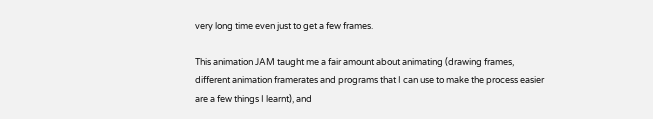very long time even just to get a few frames.

This animation JAM taught me a fair amount about animating (drawing frames, different animation framerates and programs that I can use to make the process easier are a few things I learnt), and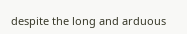despite the long and arduous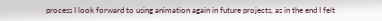process I look forward to using animation again in future projects, as in the end I felt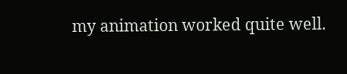my animation worked quite well.